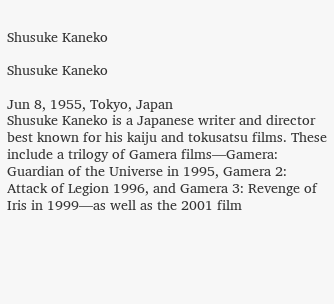Shusuke Kaneko

Shusuke Kaneko

Jun 8, 1955, Tokyo, Japan
Shusuke Kaneko is a Japanese writer and director best known for his kaiju and tokusatsu films. These include a trilogy of Gamera films—Gamera: Guardian of the Universe in 1995, Gamera 2: Attack of Legion 1996, and Gamera 3: Revenge of Iris in 1999—as well as the 2001 film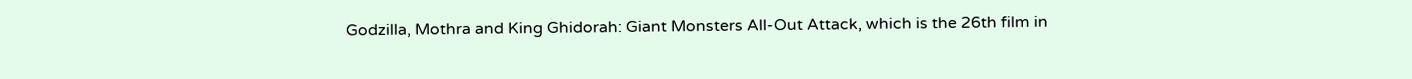Godzilla, Mothra and King Ghidorah: Giant Monsters All-Out Attack, which is the 26th film in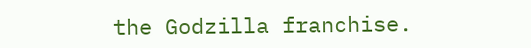the Godzilla franchise.